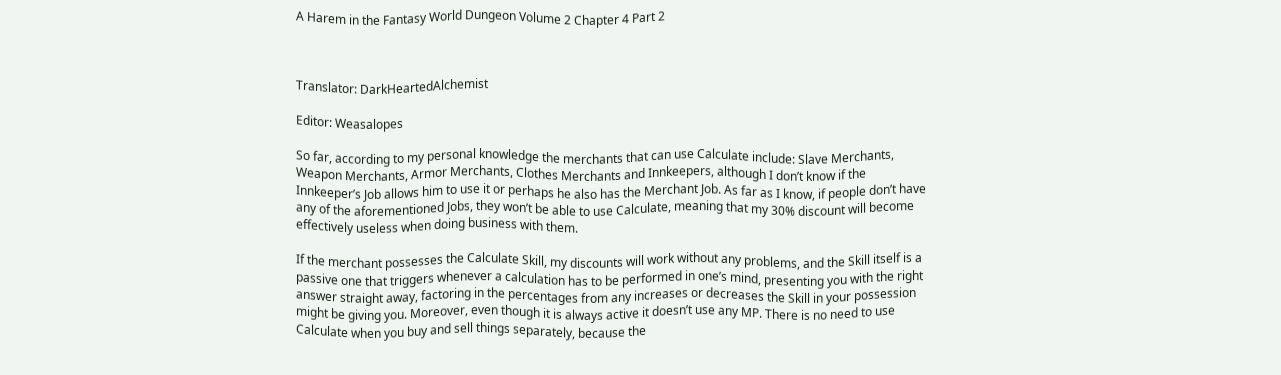A Harem in the Fantasy World Dungeon Volume 2 Chapter 4 Part 2



Translator: DarkHeartedAlchemist

Editor: Weasalopes

So far, according to my personal knowledge the merchants that can use Calculate include: Slave Merchants, Weapon Merchants, Armor Merchants, Clothes Merchants and Innkeepers, although I don’t know if the Innkeeper’s Job allows him to use it or perhaps he also has the Merchant Job. As far as I know, if people don’t have any of the aforementioned Jobs, they won’t be able to use Calculate, meaning that my 30% discount will become effectively useless when doing business with them.

If the merchant possesses the Calculate Skill, my discounts will work without any problems, and the Skill itself is a passive one that triggers whenever a calculation has to be performed in one’s mind, presenting you with the right answer straight away, factoring in the percentages from any increases or decreases the Skill in your possession might be giving you. Moreover, even though it is always active it doesn’t use any MP. There is no need to use Calculate when you buy and sell things separately, because the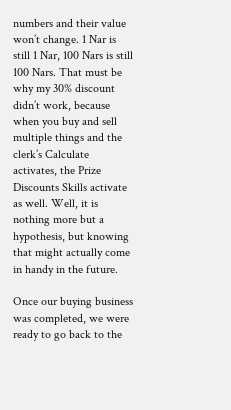numbers and their value won’t change. 1 Nar is still 1 Nar, 100 Nars is still 100 Nars. That must be why my 30% discount didn’t work, because when you buy and sell multiple things and the clerk’s Calculate activates, the Prize Discounts Skills activate as well. Well, it is nothing more but a hypothesis, but knowing that might actually come in handy in the future.

Once our buying business was completed, we were ready to go back to the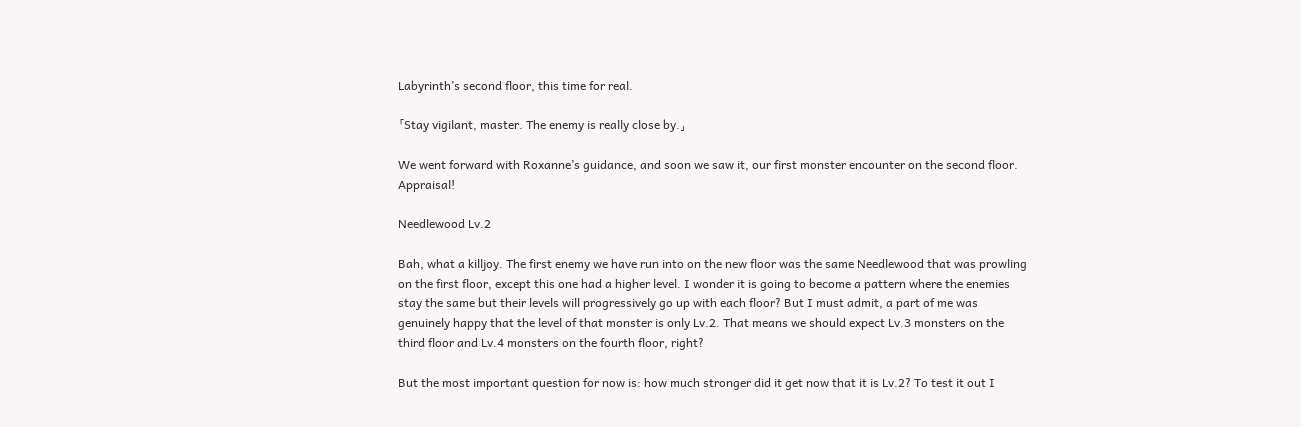Labyrinth’s second floor, this time for real.

「Stay vigilant, master. The enemy is really close by.」

We went forward with Roxanne’s guidance, and soon we saw it, our first monster encounter on the second floor. Appraisal!

Needlewood Lv.2

Bah, what a killjoy. The first enemy we have run into on the new floor was the same Needlewood that was prowling on the first floor, except this one had a higher level. I wonder it is going to become a pattern where the enemies stay the same but their levels will progressively go up with each floor? But I must admit, a part of me was genuinely happy that the level of that monster is only Lv.2. That means we should expect Lv.3 monsters on the third floor and Lv.4 monsters on the fourth floor, right?

But the most important question for now is: how much stronger did it get now that it is Lv.2? To test it out I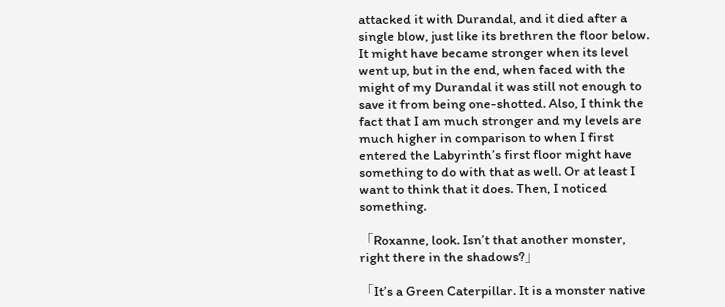attacked it with Durandal, and it died after a single blow, just like its brethren the floor below. It might have became stronger when its level went up, but in the end, when faced with the might of my Durandal it was still not enough to save it from being one-shotted. Also, I think the fact that I am much stronger and my levels are much higher in comparison to when I first entered the Labyrinth’s first floor might have something to do with that as well. Or at least I want to think that it does. Then, I noticed something.

「Roxanne, look. Isn’t that another monster, right there in the shadows?」

「It’s a Green Caterpillar. It is a monster native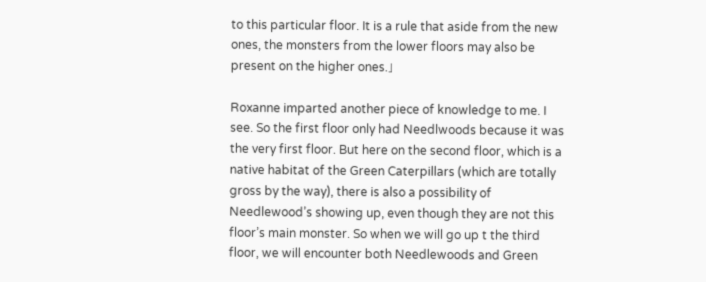to this particular floor. It is a rule that aside from the new ones, the monsters from the lower floors may also be present on the higher ones.」

Roxanne imparted another piece of knowledge to me. I see. So the first floor only had Needlwoods because it was the very first floor. But here on the second floor, which is a native habitat of the Green Caterpillars (which are totally gross by the way), there is also a possibility of Needlewood’s showing up, even though they are not this floor’s main monster. So when we will go up t the third floor, we will encounter both Needlewoods and Green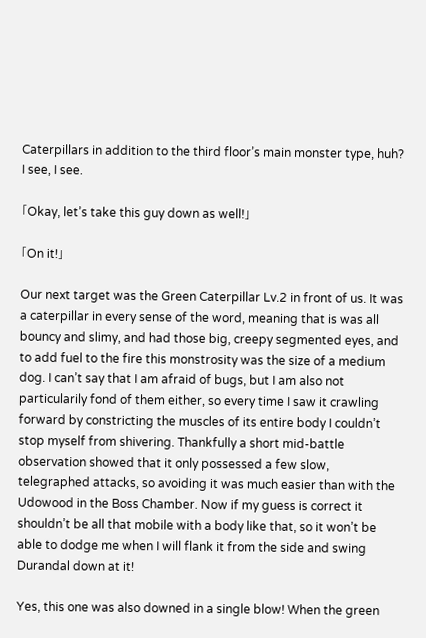Caterpillars in addition to the third floor’s main monster type, huh? I see, I see.

「Okay, let’s take this guy down as well!」

「On it!」

Our next target was the Green Caterpillar Lv.2 in front of us. It was a caterpillar in every sense of the word, meaning that is was all bouncy and slimy, and had those big, creepy segmented eyes, and to add fuel to the fire this monstrosity was the size of a medium dog. I can’t say that I am afraid of bugs, but I am also not particularily fond of them either, so every time I saw it crawling forward by constricting the muscles of its entire body I couldn’t stop myself from shivering. Thankfully a short mid-battle observation showed that it only possessed a few slow, telegraphed attacks, so avoiding it was much easier than with the Udowood in the Boss Chamber. Now if my guess is correct it shouldn’t be all that mobile with a body like that, so it won’t be able to dodge me when I will flank it from the side and swing Durandal down at it!

Yes, this one was also downed in a single blow! When the green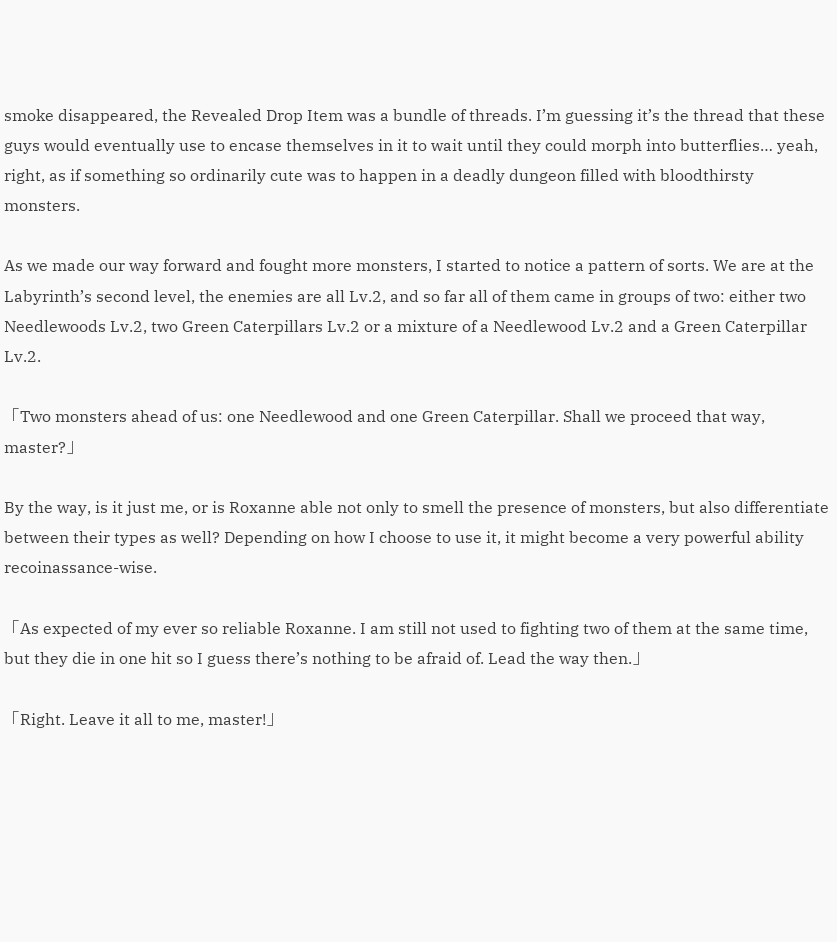smoke disappeared, the Revealed Drop Item was a bundle of threads. I’m guessing it’s the thread that these guys would eventually use to encase themselves in it to wait until they could morph into butterflies… yeah, right, as if something so ordinarily cute was to happen in a deadly dungeon filled with bloodthirsty monsters.

As we made our way forward and fought more monsters, I started to notice a pattern of sorts. We are at the Labyrinth’s second level, the enemies are all Lv.2, and so far all of them came in groups of two: either two Needlewoods Lv.2, two Green Caterpillars Lv.2 or a mixture of a Needlewood Lv.2 and a Green Caterpillar Lv.2.

「Two monsters ahead of us: one Needlewood and one Green Caterpillar. Shall we proceed that way, master?」

By the way, is it just me, or is Roxanne able not only to smell the presence of monsters, but also differentiate between their types as well? Depending on how I choose to use it, it might become a very powerful ability recoinassance-wise.

「As expected of my ever so reliable Roxanne. I am still not used to fighting two of them at the same time, but they die in one hit so I guess there’s nothing to be afraid of. Lead the way then.」

「Right. Leave it all to me, master!」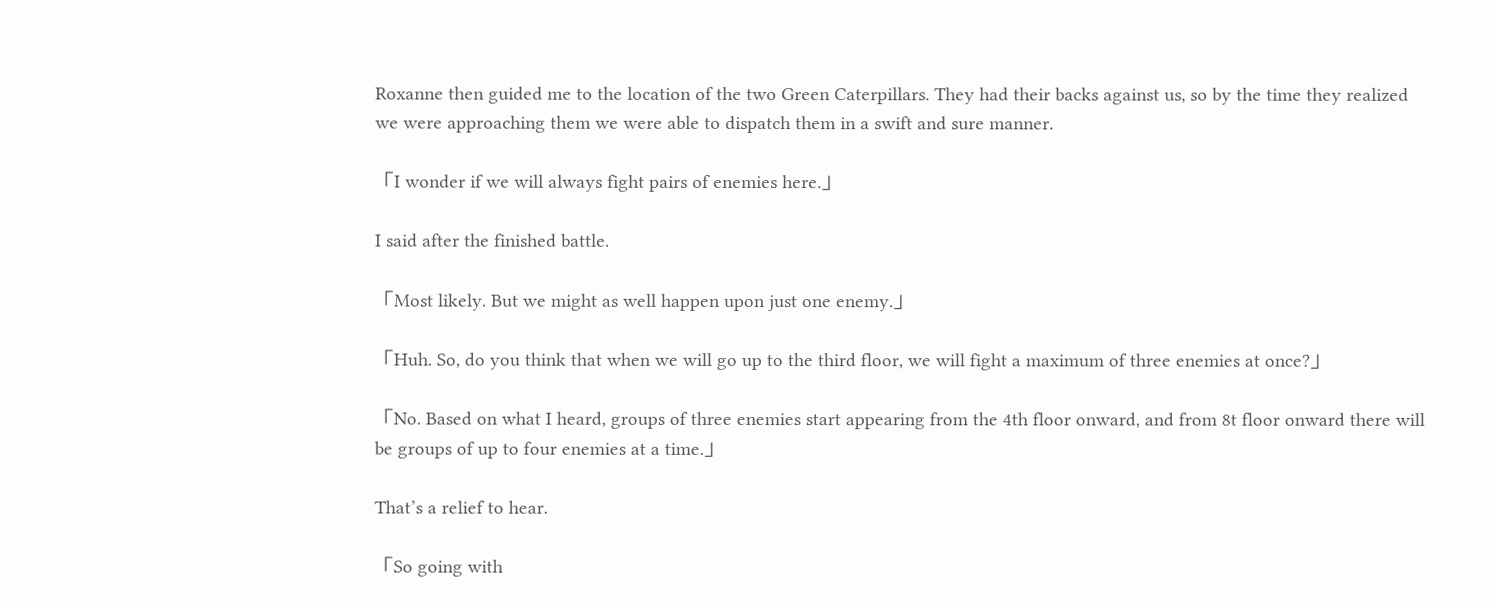Roxanne then guided me to the location of the two Green Caterpillars. They had their backs against us, so by the time they realized we were approaching them we were able to dispatch them in a swift and sure manner.

「I wonder if we will always fight pairs of enemies here.」

I said after the finished battle.

「Most likely. But we might as well happen upon just one enemy.」

「Huh. So, do you think that when we will go up to the third floor, we will fight a maximum of three enemies at once?」

「No. Based on what I heard, groups of three enemies start appearing from the 4th floor onward, and from 8t floor onward there will be groups of up to four enemies at a time.」

That’s a relief to hear.

「So going with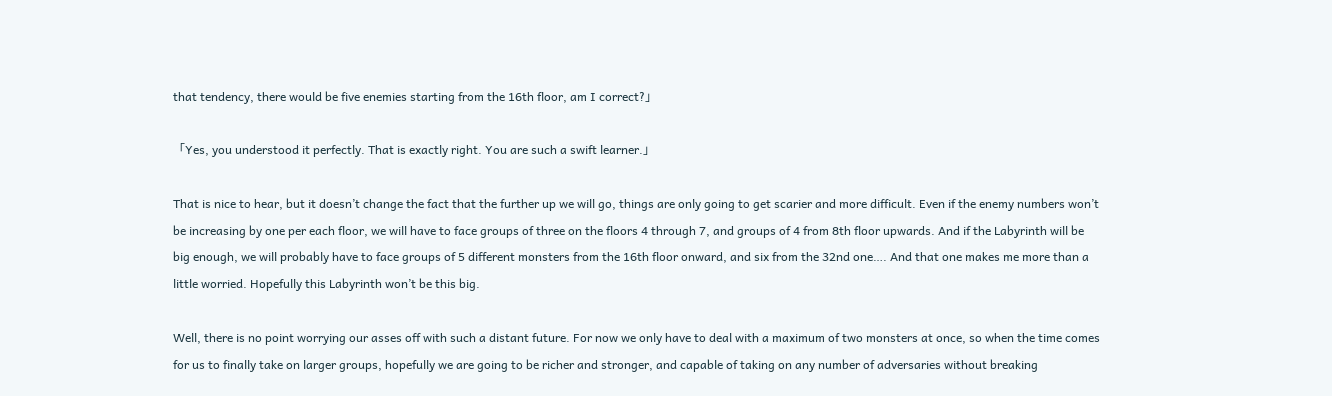that tendency, there would be five enemies starting from the 16th floor, am I correct?」

「Yes, you understood it perfectly. That is exactly right. You are such a swift learner.」

That is nice to hear, but it doesn’t change the fact that the further up we will go, things are only going to get scarier and more difficult. Even if the enemy numbers won’t be increasing by one per each floor, we will have to face groups of three on the floors 4 through 7, and groups of 4 from 8th floor upwards. And if the Labyrinth will be big enough, we will probably have to face groups of 5 different monsters from the 16th floor onward, and six from the 32nd one…. And that one makes me more than a little worried. Hopefully this Labyrinth won’t be this big.

Well, there is no point worrying our asses off with such a distant future. For now we only have to deal with a maximum of two monsters at once, so when the time comes for us to finally take on larger groups, hopefully we are going to be richer and stronger, and capable of taking on any number of adversaries without breaking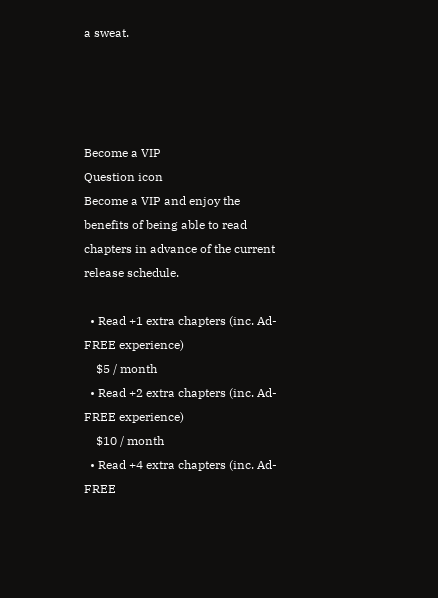a sweat.




Become a VIP
Question icon
Become a VIP and enjoy the benefits of being able to read chapters in advance of the current release schedule.

  • Read +1 extra chapters (inc. Ad-FREE experience)
    $5 / month
  • Read +2 extra chapters (inc. Ad-FREE experience)
    $10 / month
  • Read +4 extra chapters (inc. Ad-FREE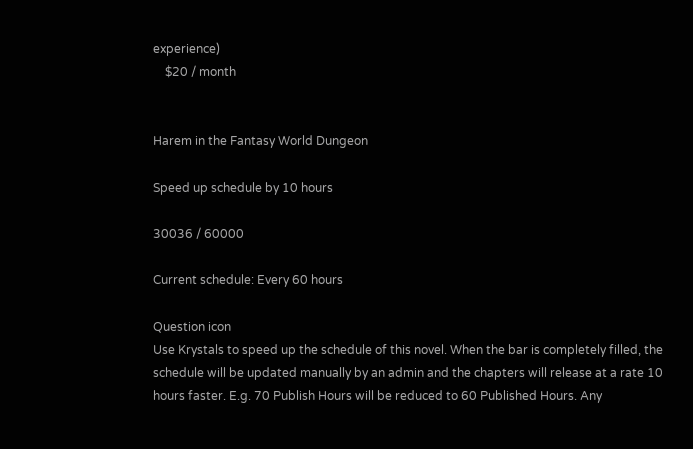experience)
    $20 / month


Harem in the Fantasy World Dungeon

Speed up schedule by 10 hours

30036 / 60000

Current schedule: Every 60 hours

Question icon
Use Krystals to speed up the schedule of this novel. When the bar is completely filled, the schedule will be updated manually by an admin and the chapters will release at a rate 10 hours faster. E.g. 70 Publish Hours will be reduced to 60 Published Hours. Any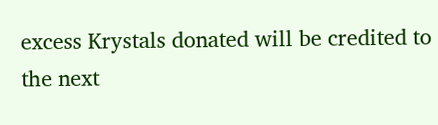excess Krystals donated will be credited to the next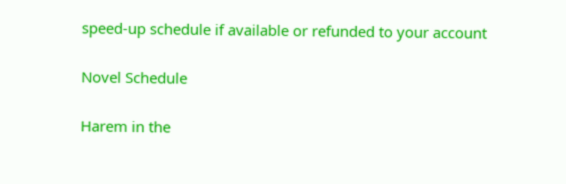speed-up schedule if available or refunded to your account

Novel Schedule

Harem in the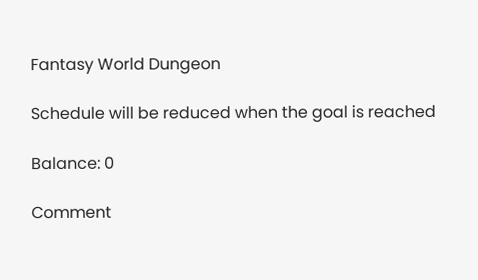Fantasy World Dungeon

Schedule will be reduced when the goal is reached

Balance: 0

Comment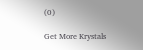(0)

Get More Krystals